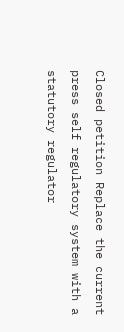Closed petition Replace the current press self regulatory system with a statutory regulator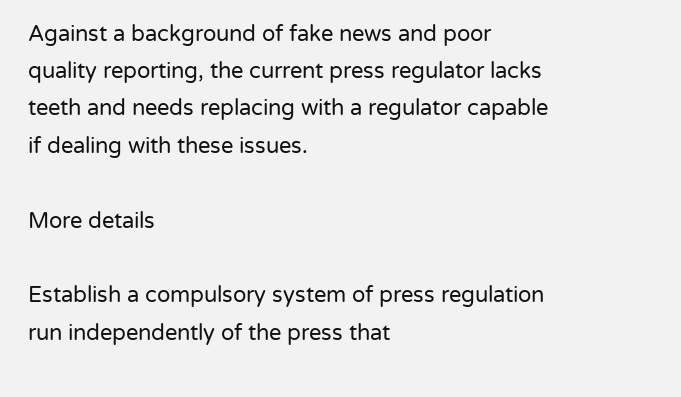Against a background of fake news and poor quality reporting, the current press regulator lacks teeth and needs replacing with a regulator capable if dealing with these issues.

More details

Establish a compulsory system of press regulation run independently of the press that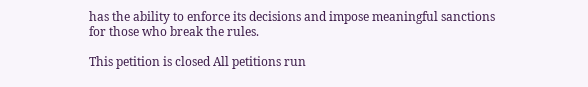has the ability to enforce its decisions and impose meaningful sanctions for those who break the rules.

This petition is closed All petitions run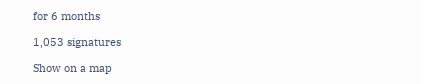for 6 months

1,053 signatures

Show on a map